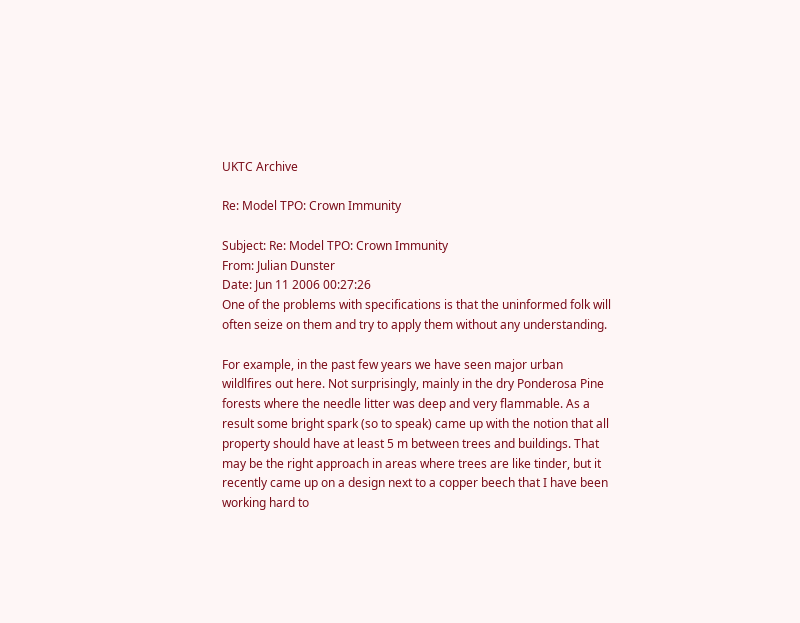UKTC Archive

Re: Model TPO: Crown Immunity

Subject: Re: Model TPO: Crown Immunity
From: Julian Dunster
Date: Jun 11 2006 00:27:26
One of the problems with specifications is that the uninformed folk will often seize on them and try to apply them without any understanding.

For example, in the past few years we have seen major urban wildlfires out here. Not surprisingly, mainly in the dry Ponderosa Pine forests where the needle litter was deep and very flammable. As a result some bright spark (so to speak) came up with the notion that all property should have at least 5 m between trees and buildings. That may be the right approach in areas where trees are like tinder, but it recently came up on a design next to a copper beech that I have been working hard to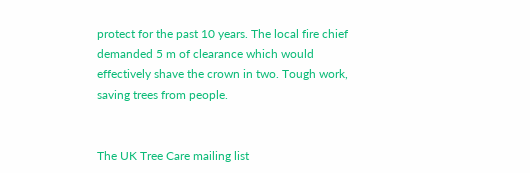protect for the past 10 years. The local fire chief demanded 5 m of clearance which would effectively shave the crown in two. Tough work, saving trees from people.


The UK Tree Care mailing list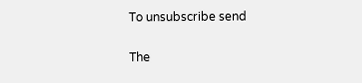To unsubscribe send

The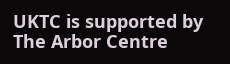UKTC is supported by The Arbor Centre